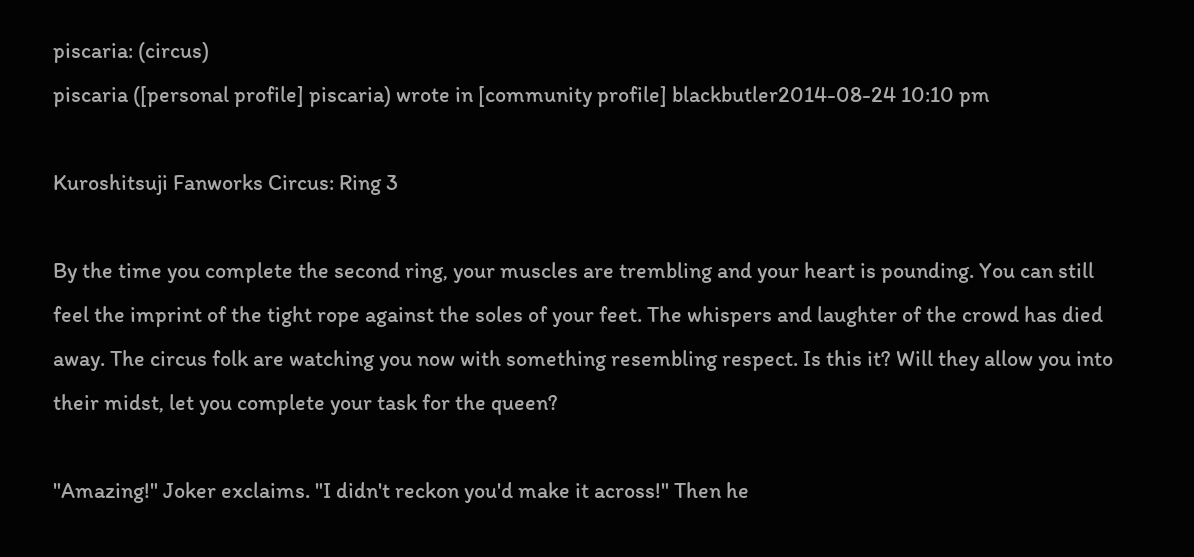piscaria: (circus)
piscaria ([personal profile] piscaria) wrote in [community profile] blackbutler2014-08-24 10:10 pm

Kuroshitsuji Fanworks Circus: Ring 3

By the time you complete the second ring, your muscles are trembling and your heart is pounding. You can still feel the imprint of the tight rope against the soles of your feet. The whispers and laughter of the crowd has died away. The circus folk are watching you now with something resembling respect. Is this it? Will they allow you into their midst, let you complete your task for the queen?

"Amazing!" Joker exclaims. "I didn't reckon you'd make it across!" Then he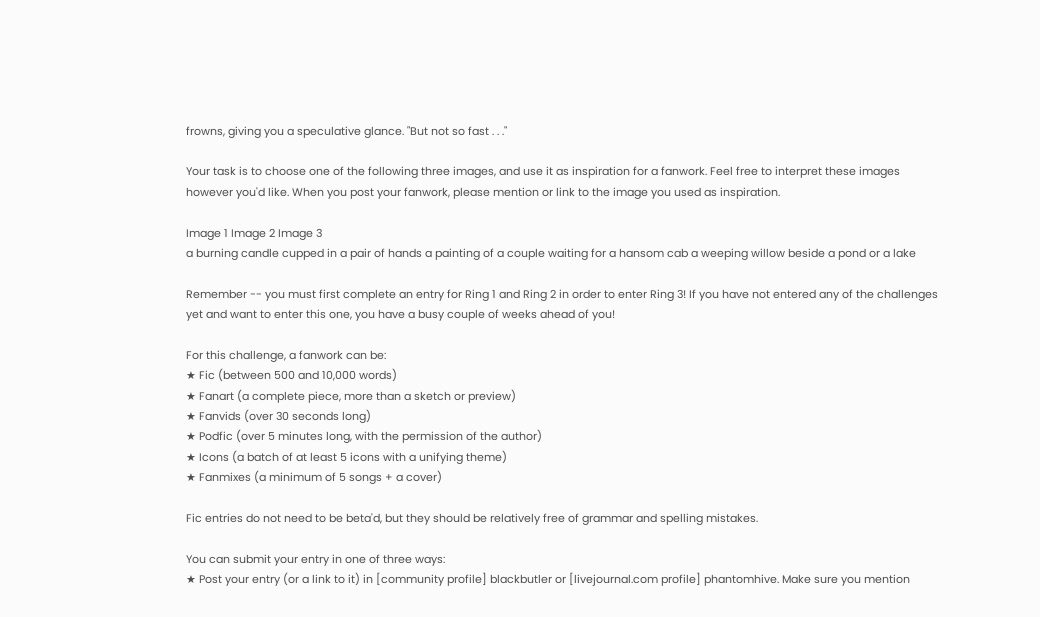frowns, giving you a speculative glance. "But not so fast . . ."

Your task is to choose one of the following three images, and use it as inspiration for a fanwork. Feel free to interpret these images however you'd like. When you post your fanwork, please mention or link to the image you used as inspiration.

Image 1 Image 2 Image 3
a burning candle cupped in a pair of hands a painting of a couple waiting for a hansom cab a weeping willow beside a pond or a lake

Remember -- you must first complete an entry for Ring 1 and Ring 2 in order to enter Ring 3! If you have not entered any of the challenges yet and want to enter this one, you have a busy couple of weeks ahead of you!

For this challenge, a fanwork can be:
★ Fic (between 500 and 10,000 words)
★ Fanart (a complete piece, more than a sketch or preview)
★ Fanvids (over 30 seconds long)
★ Podfic (over 5 minutes long, with the permission of the author)
★ Icons (a batch of at least 5 icons with a unifying theme)
★ Fanmixes (a minimum of 5 songs + a cover)

Fic entries do not need to be beta'd, but they should be relatively free of grammar and spelling mistakes.

You can submit your entry in one of three ways:
★ Post your entry (or a link to it) in [community profile] blackbutler or [livejournal.com profile] phantomhive. Make sure you mention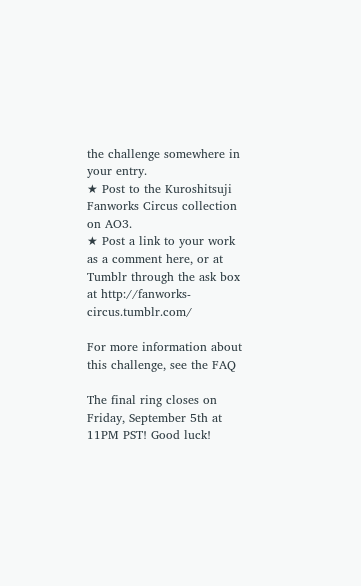the challenge somewhere in your entry.
★ Post to the Kuroshitsuji Fanworks Circus collection on AO3.
★ Post a link to your work as a comment here, or at Tumblr through the ask box at http://fanworks-circus.tumblr.com/

For more information about this challenge, see the FAQ

The final ring closes on Friday, September 5th at 11PM PST! Good luck!